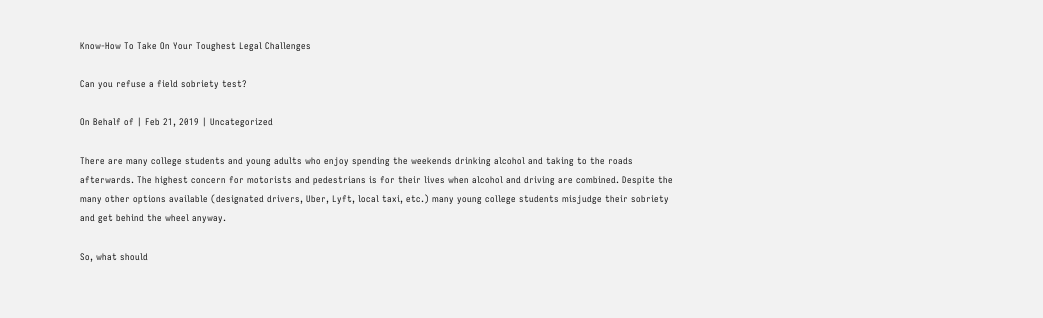Know-How To Take On Your Toughest Legal Challenges

Can you refuse a field sobriety test?

On Behalf of | Feb 21, 2019 | Uncategorized

There are many college students and young adults who enjoy spending the weekends drinking alcohol and taking to the roads afterwards. The highest concern for motorists and pedestrians is for their lives when alcohol and driving are combined. Despite the many other options available (designated drivers, Uber, Lyft, local taxi, etc.) many young college students misjudge their sobriety and get behind the wheel anyway.

So, what should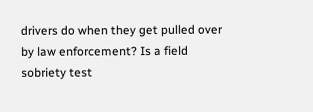drivers do when they get pulled over by law enforcement? Is a field sobriety test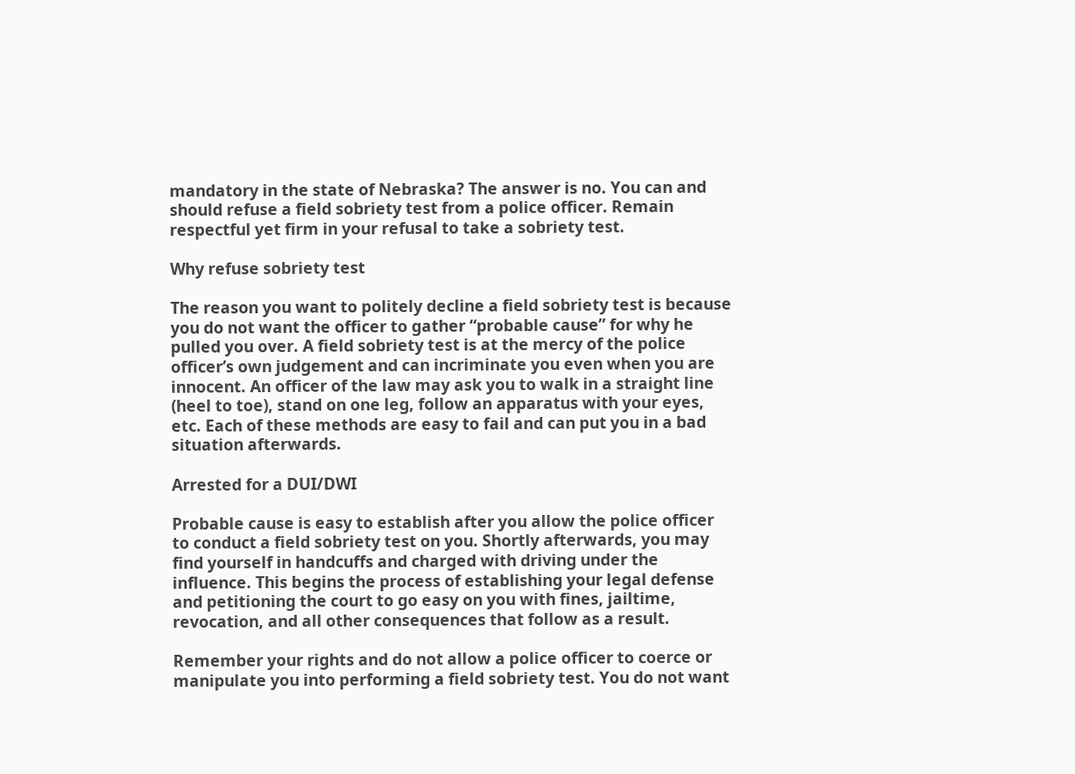mandatory in the state of Nebraska? The answer is no. You can and should refuse a field sobriety test from a police officer. Remain respectful yet firm in your refusal to take a sobriety test.

Why refuse sobriety test

The reason you want to politely decline a field sobriety test is because you do not want the officer to gather “probable cause” for why he pulled you over. A field sobriety test is at the mercy of the police officer’s own judgement and can incriminate you even when you are innocent. An officer of the law may ask you to walk in a straight line (heel to toe), stand on one leg, follow an apparatus with your eyes, etc. Each of these methods are easy to fail and can put you in a bad situation afterwards.

Arrested for a DUI/DWI

Probable cause is easy to establish after you allow the police officer to conduct a field sobriety test on you. Shortly afterwards, you may find yourself in handcuffs and charged with driving under the influence. This begins the process of establishing your legal defense and petitioning the court to go easy on you with fines, jailtime, revocation, and all other consequences that follow as a result.

Remember your rights and do not allow a police officer to coerce or manipulate you into performing a field sobriety test. You do not want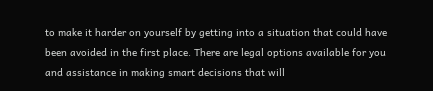to make it harder on yourself by getting into a situation that could have been avoided in the first place. There are legal options available for you and assistance in making smart decisions that will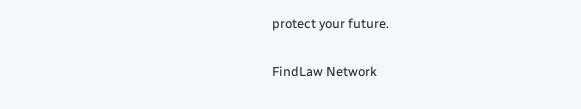protect your future.

FindLaw Network